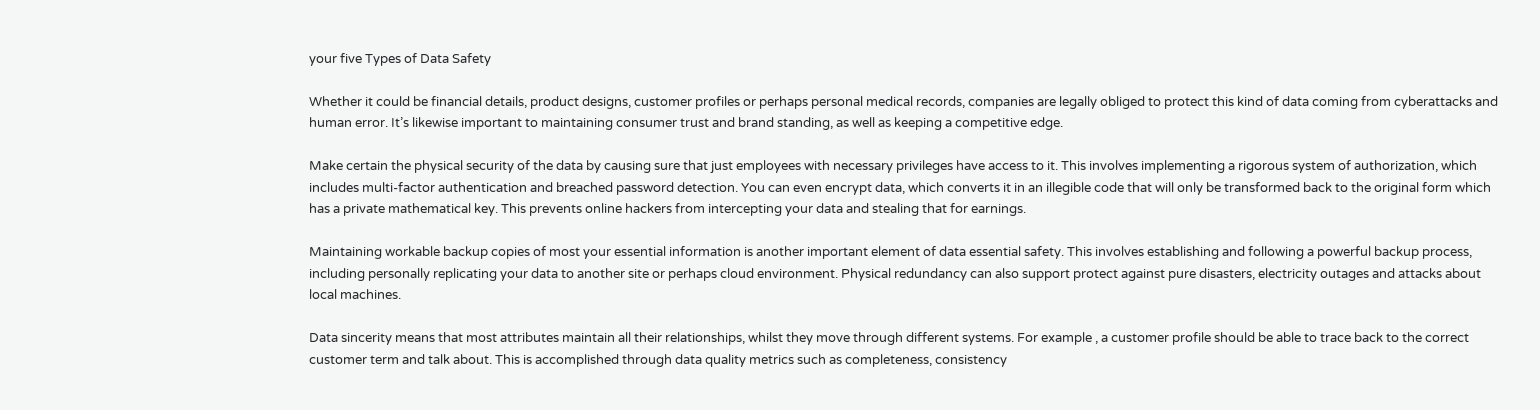your five Types of Data Safety

Whether it could be financial details, product designs, customer profiles or perhaps personal medical records, companies are legally obliged to protect this kind of data coming from cyberattacks and human error. It’s likewise important to maintaining consumer trust and brand standing, as well as keeping a competitive edge.

Make certain the physical security of the data by causing sure that just employees with necessary privileges have access to it. This involves implementing a rigorous system of authorization, which includes multi-factor authentication and breached password detection. You can even encrypt data, which converts it in an illegible code that will only be transformed back to the original form which has a private mathematical key. This prevents online hackers from intercepting your data and stealing that for earnings.

Maintaining workable backup copies of most your essential information is another important element of data essential safety. This involves establishing and following a powerful backup process, including personally replicating your data to another site or perhaps cloud environment. Physical redundancy can also support protect against pure disasters, electricity outages and attacks about local machines.

Data sincerity means that most attributes maintain all their relationships, whilst they move through different systems. For example , a customer profile should be able to trace back to the correct customer term and talk about. This is accomplished through data quality metrics such as completeness, consistency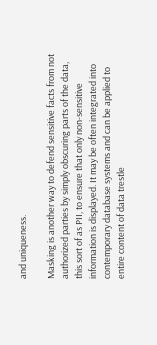and uniqueness.

Masking is another way to defend sensitive facts from not authorized parties by simply obscuring parts of the data, this sort of as PII, to ensure that only non-sensitive information is displayed. It may be often integrated into contemporary database systems and can be applied to entire content of data trestle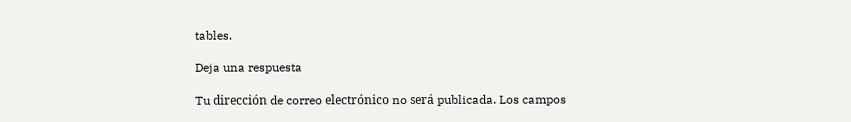tables.

Deja una respuesta

Tu dirección de correo electrónico no será publicada. Los campos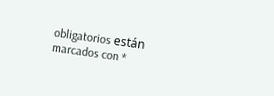obligatorios están marcados con *